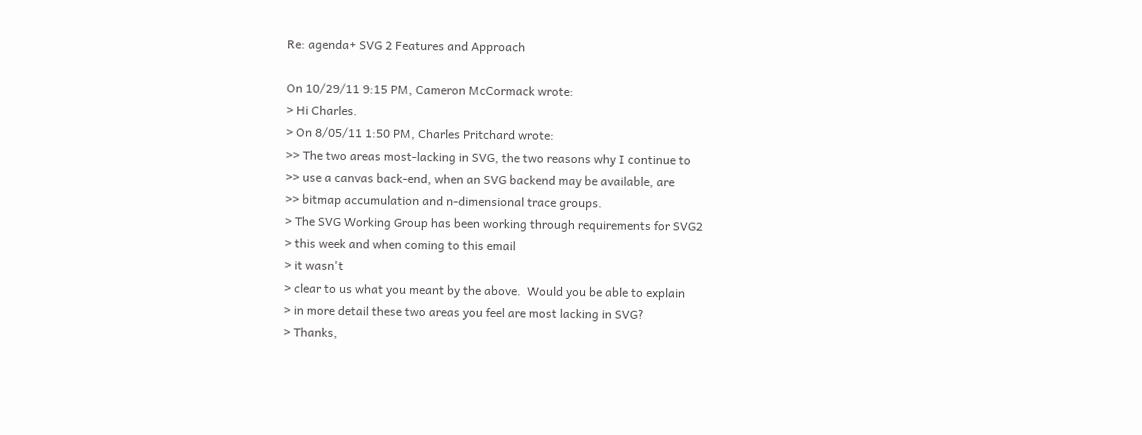Re: agenda+ SVG 2 Features and Approach

On 10/29/11 9:15 PM, Cameron McCormack wrote:
> Hi Charles.
> On 8/05/11 1:50 PM, Charles Pritchard wrote:
>> The two areas most-lacking in SVG, the two reasons why I continue to
>> use a canvas back-end, when an SVG backend may be available, are
>> bitmap accumulation and n-dimensional trace groups.
> The SVG Working Group has been working through requirements for SVG2
> this week and when coming to this email
> it wasn't
> clear to us what you meant by the above.  Would you be able to explain
> in more detail these two areas you feel are most lacking in SVG?
> Thanks,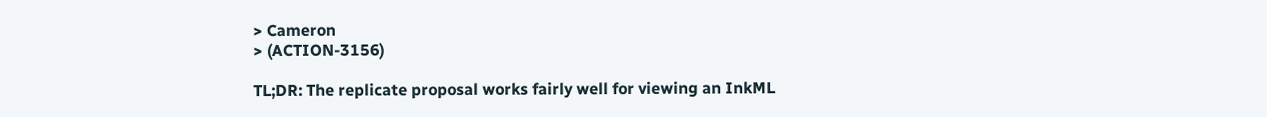> Cameron
> (ACTION-3156)

TL;DR: The replicate proposal works fairly well for viewing an InkML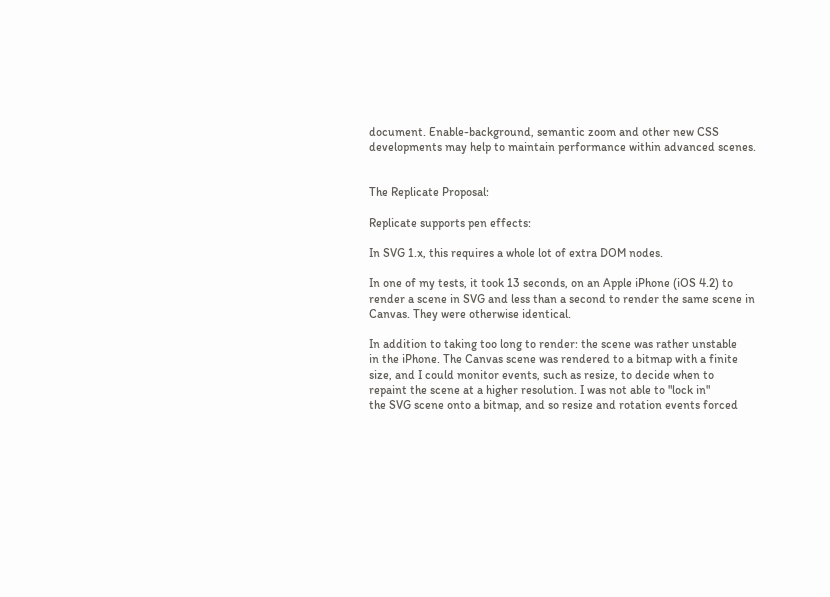document. Enable-background, semantic zoom and other new CSS
developments may help to maintain performance within advanced scenes.


The Replicate Proposal:

Replicate supports pen effects:

In SVG 1.x, this requires a whole lot of extra DOM nodes.

In one of my tests, it took 13 seconds, on an Apple iPhone (iOS 4.2) to
render a scene in SVG and less than a second to render the same scene in
Canvas. They were otherwise identical.

In addition to taking too long to render: the scene was rather unstable
in the iPhone. The Canvas scene was rendered to a bitmap with a finite
size, and I could monitor events, such as resize, to decide when to
repaint the scene at a higher resolution. I was not able to "lock in"
the SVG scene onto a bitmap, and so resize and rotation events forced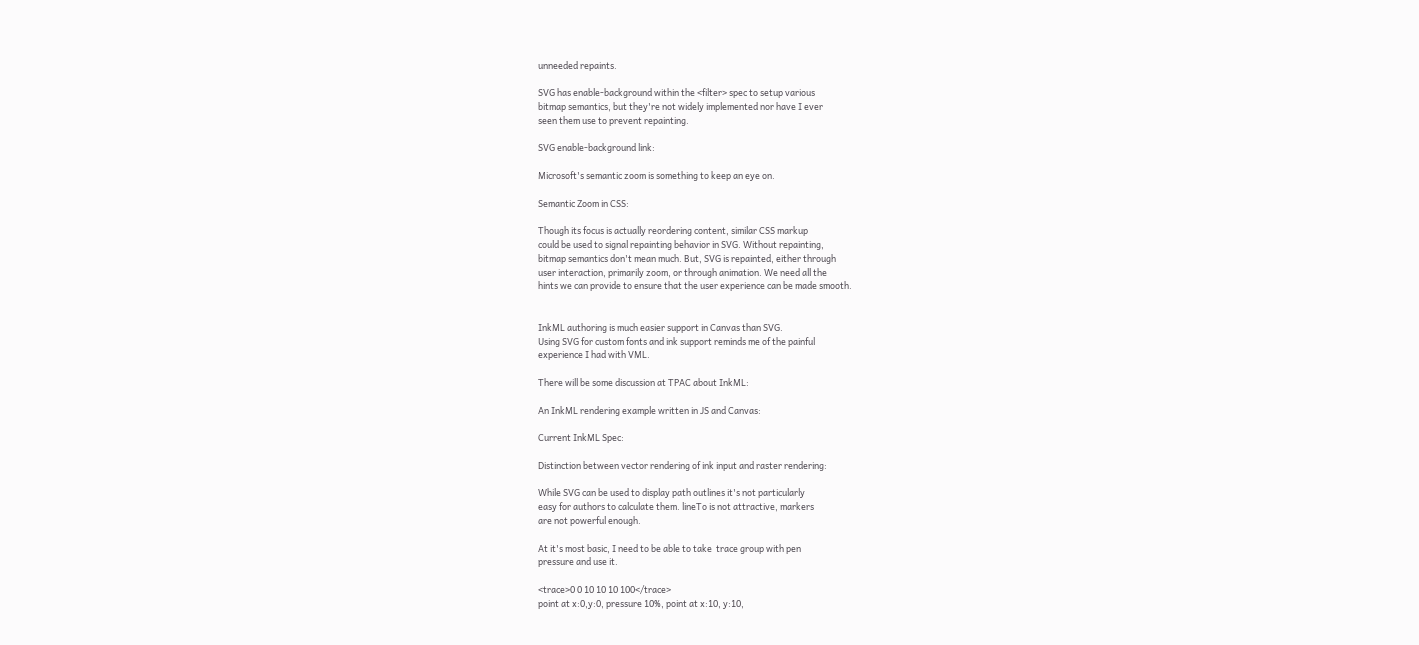unneeded repaints.

SVG has enable-background within the <filter> spec to setup various
bitmap semantics, but they're not widely implemented nor have I ever
seen them use to prevent repainting.

SVG enable-background link:

Microsoft's semantic zoom is something to keep an eye on.

Semantic Zoom in CSS:

Though its focus is actually reordering content, similar CSS markup
could be used to signal repainting behavior in SVG. Without repainting,
bitmap semantics don't mean much. But, SVG is repainted, either through
user interaction, primarily zoom, or through animation. We need all the
hints we can provide to ensure that the user experience can be made smooth.


InkML authoring is much easier support in Canvas than SVG.
Using SVG for custom fonts and ink support reminds me of the painful
experience I had with VML.

There will be some discussion at TPAC about InkML:

An InkML rendering example written in JS and Canvas:

Current InkML Spec:

Distinction between vector rendering of ink input and raster rendering:

While SVG can be used to display path outlines it's not particularly
easy for authors to calculate them. lineTo is not attractive, markers
are not powerful enough.

At it's most basic, I need to be able to take  trace group with pen
pressure and use it.

<trace>0 0 10 10 10 100</trace>
point at x:0,y:0, pressure 10%, point at x:10, y:10,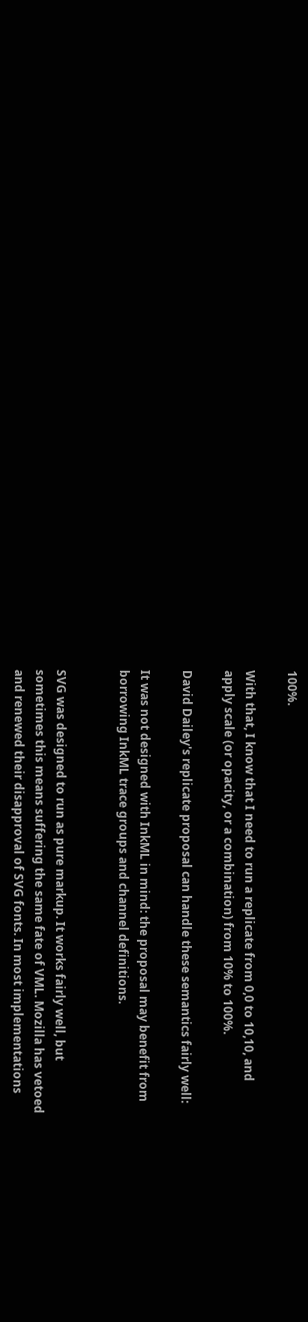100%.

With that, I know that I need to run a replicate from 0,0 to 10,10, and
apply scale (or opacity, or a combination) from 10% to 100%.

David Dailey's replicate proposal can handle these semantics fairly well:

It was not designed with InkML in mind: the proposal may benefit from
borrowing InkML trace groups and channel definitions.


SVG was designed to run as pure markup. It works fairly well, but
sometimes this means suffering the same fate of VML. Mozilla has vetoed
and renewed their disapproval of SVG fonts. In most implementations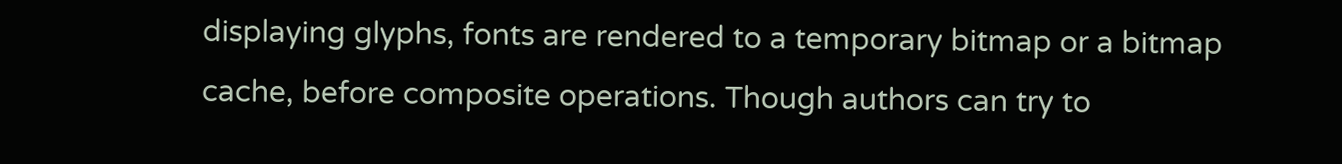displaying glyphs, fonts are rendered to a temporary bitmap or a bitmap
cache, before composite operations. Though authors can try to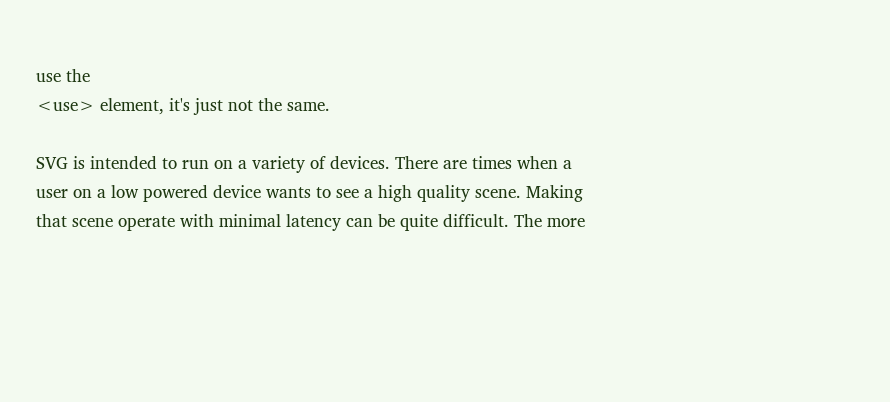use the
<use> element, it's just not the same.

SVG is intended to run on a variety of devices. There are times when a
user on a low powered device wants to see a high quality scene. Making
that scene operate with minimal latency can be quite difficult. The more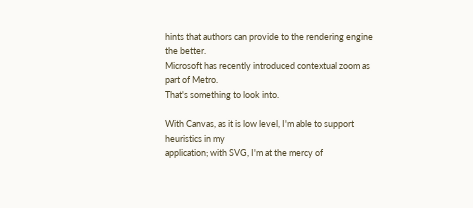hints that authors can provide to the rendering engine the better.
Microsoft has recently introduced contextual zoom as part of Metro.
That's something to look into.

With Canvas, as it is low level, I'm able to support heuristics in my
application; with SVG, I'm at the mercy of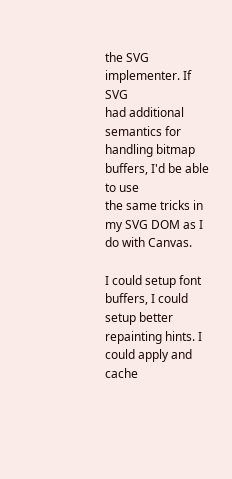the SVG implementer. If SVG
had additional semantics for handling bitmap buffers, I'd be able to use
the same tricks in my SVG DOM as I do with Canvas.

I could setup font buffers, I could setup better repainting hints. I
could apply and cache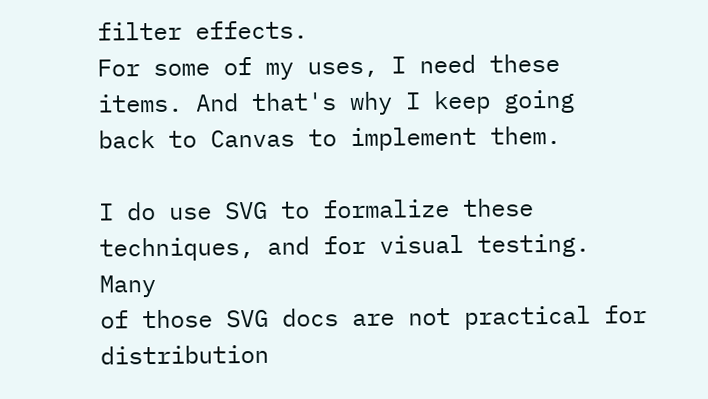filter effects.
For some of my uses, I need these items. And that's why I keep going
back to Canvas to implement them.

I do use SVG to formalize these techniques, and for visual testing. Many
of those SVG docs are not practical for distribution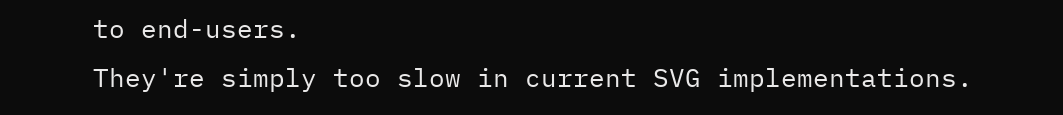to end-users.
They're simply too slow in current SVG implementations.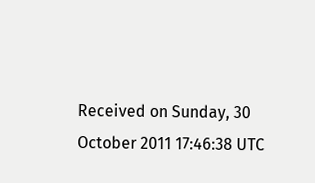Received on Sunday, 30 October 2011 17:46:38 UTC